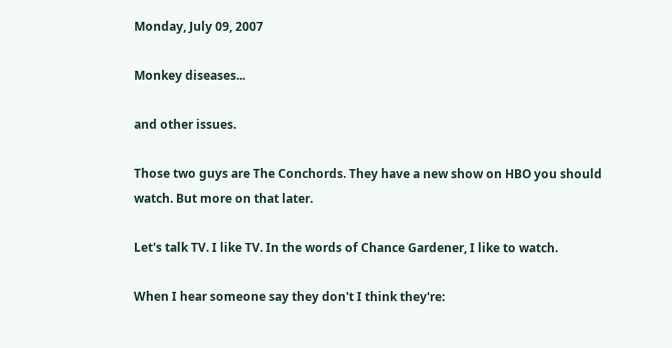Monday, July 09, 2007

Monkey diseases...

and other issues.

Those two guys are The Conchords. They have a new show on HBO you should watch. But more on that later.

Let's talk TV. I like TV. In the words of Chance Gardener, I like to watch.

When I hear someone say they don't I think they're: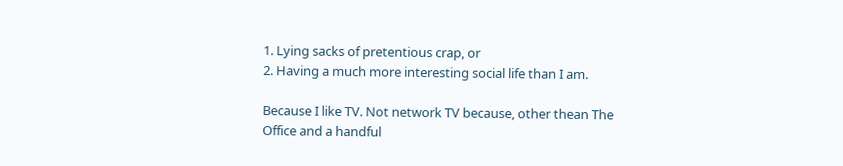1. Lying sacks of pretentious crap, or
2. Having a much more interesting social life than I am.

Because I like TV. Not network TV because, other thean The Office and a handful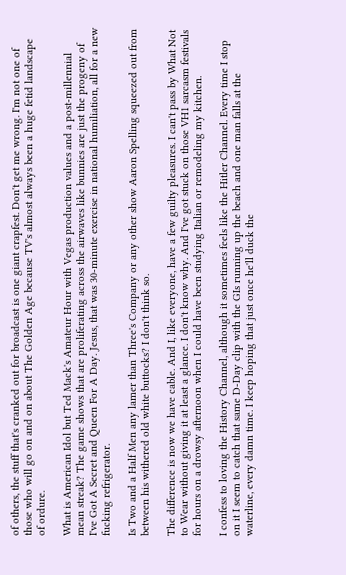of others, the stuff that's cranked out for broadcast is one giant crapfest. Don't get me wrong. I'm not one of those who will go on and on about The Golden Age because TV's almost always been a huge fetid landscape of ordure.

What is American Idol but Ted Mack's Amateur Hour with Vegas production values and a post-millennial mean streak? The game shows that are proliferating across the airwaves like bunnies are just the progeny of I've Got A Secret and Queen For A Day. Jesus, that was 30-minute exercise in national humiliation, all for a new fucking refrigerator.

Is Two and a Half Men any lamer than Three's Company or any other show Aaron Spelling squeezed out from between his withered old white buttocks? I don't think so.

The difference is now we have cable. And I, like everyone, have a few guilty pleasures. I can't pass by What Not to Wear without giving it at least a glance. I don't know why. And I've got stuck on those VH1 sarcasm festivals for hours on a drowsy afternoon when I could have been studying Italian or remodeling my kitchen.

I confess to loving the History Channel, although it sometimes feels like the Hitler Channel. Every time I stop on it I seem to catch that same D-Day clip with the GIs running up the beach and one man falls at the waterline, every damn time. I keep hoping that just once he'll duck the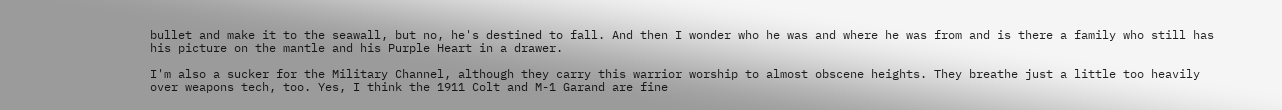bullet and make it to the seawall, but no, he's destined to fall. And then I wonder who he was and where he was from and is there a family who still has his picture on the mantle and his Purple Heart in a drawer.

I'm also a sucker for the Military Channel, although they carry this warrior worship to almost obscene heights. They breathe just a little too heavily over weapons tech, too. Yes, I think the 1911 Colt and M-1 Garand are fine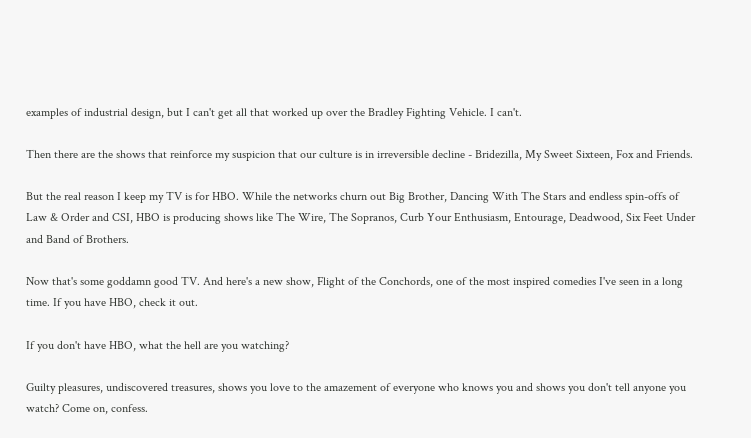examples of industrial design, but I can't get all that worked up over the Bradley Fighting Vehicle. I can't.

Then there are the shows that reinforce my suspicion that our culture is in irreversible decline - Bridezilla, My Sweet Sixteen, Fox and Friends.

But the real reason I keep my TV is for HBO. While the networks churn out Big Brother, Dancing With The Stars and endless spin-offs of Law & Order and CSI, HBO is producing shows like The Wire, The Sopranos, Curb Your Enthusiasm, Entourage, Deadwood, Six Feet Under and Band of Brothers.

Now that's some goddamn good TV. And here's a new show, Flight of the Conchords, one of the most inspired comedies I've seen in a long time. If you have HBO, check it out.

If you don't have HBO, what the hell are you watching?

Guilty pleasures, undiscovered treasures, shows you love to the amazement of everyone who knows you and shows you don't tell anyone you watch? Come on, confess.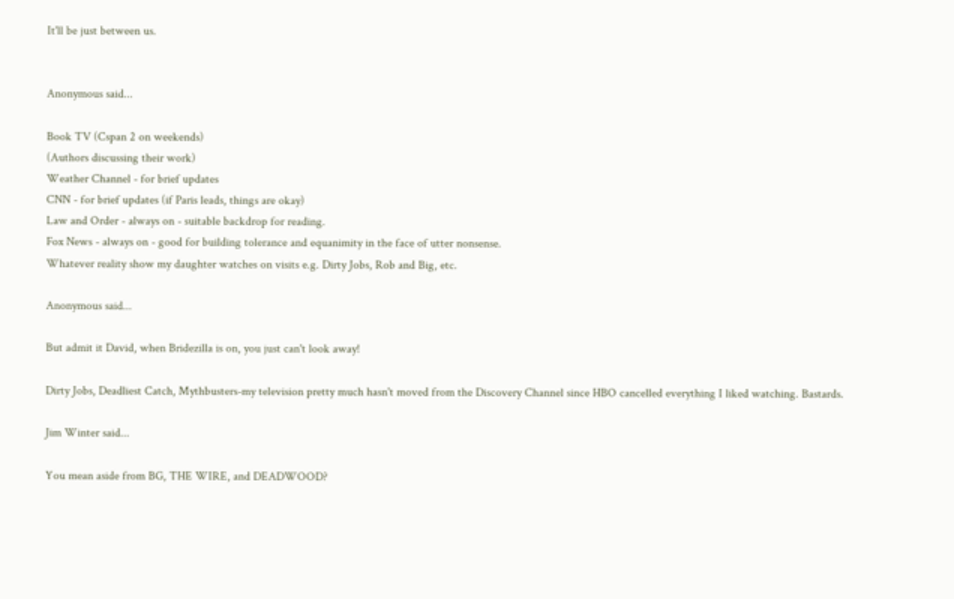It'll be just between us.


Anonymous said...

Book TV (Cspan 2 on weekends)
(Authors discussing their work)
Weather Channel - for brief updates
CNN - for brief updates (if Paris leads, things are okay)
Law and Order - always on - suitable backdrop for reading.
Fox News - always on - good for building tolerance and equanimity in the face of utter nonsense.
Whatever reality show my daughter watches on visits e.g. Dirty Jobs, Rob and Big, etc.

Anonymous said...

But admit it David, when Bridezilla is on, you just can't look away!

Dirty Jobs, Deadliest Catch, Mythbusters-my television pretty much hasn't moved from the Discovery Channel since HBO cancelled everything I liked watching. Bastards.

Jim Winter said...

You mean aside from BG, THE WIRE, and DEADWOOD?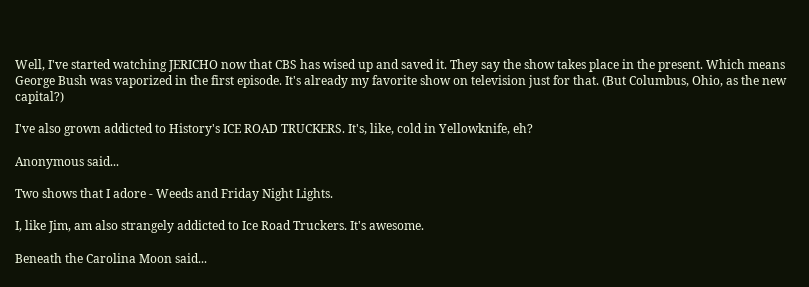Well, I've started watching JERICHO now that CBS has wised up and saved it. They say the show takes place in the present. Which means George Bush was vaporized in the first episode. It's already my favorite show on television just for that. (But Columbus, Ohio, as the new capital?)

I've also grown addicted to History's ICE ROAD TRUCKERS. It's, like, cold in Yellowknife, eh?

Anonymous said...

Two shows that I adore - Weeds and Friday Night Lights.

I, like Jim, am also strangely addicted to Ice Road Truckers. It's awesome.

Beneath the Carolina Moon said...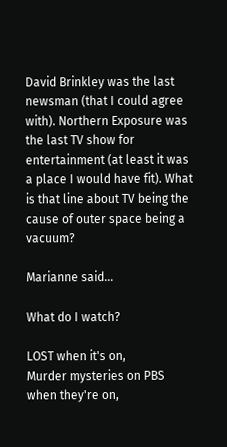David Brinkley was the last newsman (that I could agree with). Northern Exposure was the last TV show for entertainment (at least it was a place I would have fit). What is that line about TV being the cause of outer space being a vacuum?

Marianne said...

What do I watch?

LOST when it's on,
Murder mysteries on PBS when they're on,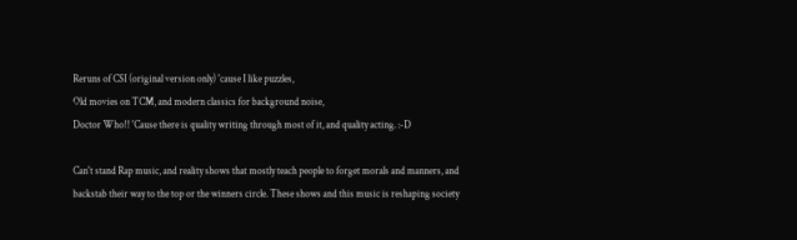Reruns of CSI (original version only) 'cause I like puzzles,
Old movies on TCM, and modern classics for background noise,
Doctor Who!! 'Cause there is quality writing through most of it, and quality acting. :-D

Can't stand Rap music, and reality shows that mostly teach people to forget morals and manners, and backstab their way to the top or the winners circle. These shows and this music is reshaping society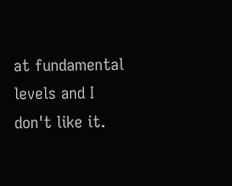at fundamental levels and I don't like it.